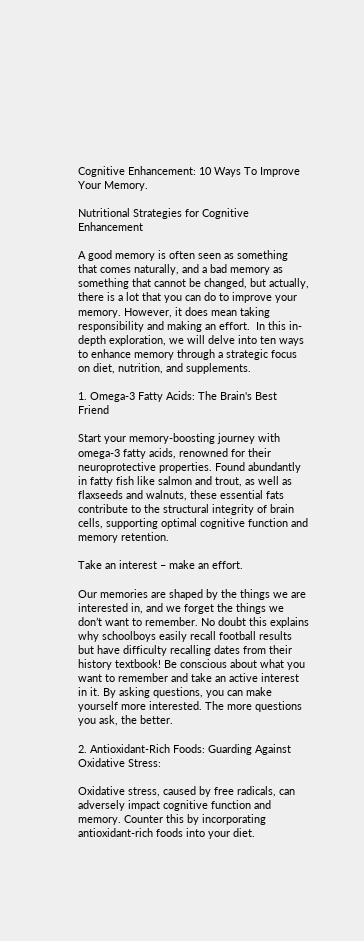Cognitive Enhancement: 10 Ways To Improve Your Memory.

Nutritional Strategies for Cognitive Enhancement

A good memory is often seen as something that comes naturally, and a bad memory as something that cannot be changed, but actually, there is a lot that you can do to improve your memory. However, it does mean taking responsibility and making an effort.  In this in-depth exploration, we will delve into ten ways to enhance memory through a strategic focus on diet, nutrition, and supplements.

1. Omega-3 Fatty Acids: The Brain's Best Friend

Start your memory-boosting journey with omega-3 fatty acids, renowned for their neuroprotective properties. Found abundantly in fatty fish like salmon and trout, as well as flaxseeds and walnuts, these essential fats contribute to the structural integrity of brain cells, supporting optimal cognitive function and memory retention.

Take an interest – make an effort.

Our memories are shaped by the things we are interested in, and we forget the things we don’t want to remember. No doubt this explains why schoolboys easily recall football results but have difficulty recalling dates from their history textbook! Be conscious about what you want to remember and take an active interest in it. By asking questions, you can make yourself more interested. The more questions you ask, the better.

2. Antioxidant-Rich Foods: Guarding Against Oxidative Stress:

Oxidative stress, caused by free radicals, can adversely impact cognitive function and memory. Counter this by incorporating antioxidant-rich foods into your diet.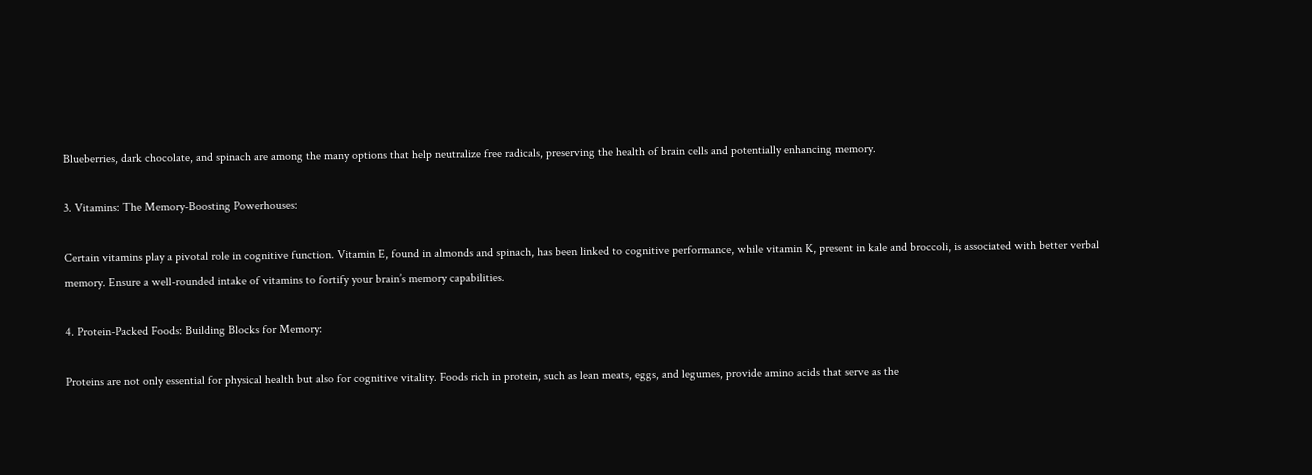Blueberries, dark chocolate, and spinach are among the many options that help neutralize free radicals, preserving the health of brain cells and potentially enhancing memory.

3. Vitamins: The Memory-Boosting Powerhouses:

Certain vitamins play a pivotal role in cognitive function. Vitamin E, found in almonds and spinach, has been linked to cognitive performance, while vitamin K, present in kale and broccoli, is associated with better verbal memory. Ensure a well-rounded intake of vitamins to fortify your brain’s memory capabilities.

4. Protein-Packed Foods: Building Blocks for Memory:

Proteins are not only essential for physical health but also for cognitive vitality. Foods rich in protein, such as lean meats, eggs, and legumes, provide amino acids that serve as the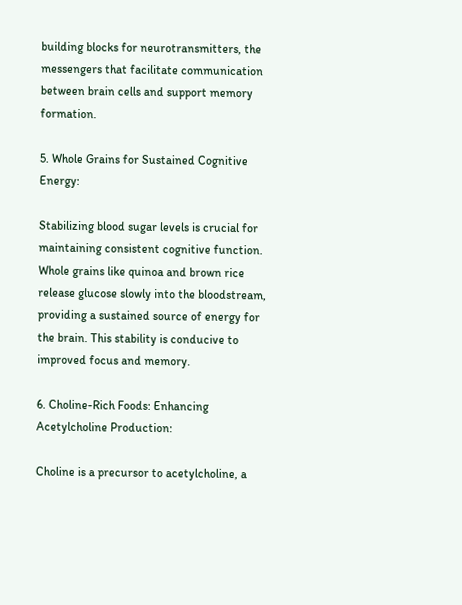building blocks for neurotransmitters, the messengers that facilitate communication between brain cells and support memory formation.

5. Whole Grains for Sustained Cognitive Energy:

Stabilizing blood sugar levels is crucial for maintaining consistent cognitive function. Whole grains like quinoa and brown rice release glucose slowly into the bloodstream, providing a sustained source of energy for the brain. This stability is conducive to improved focus and memory.

6. Choline-Rich Foods: Enhancing Acetylcholine Production:

Choline is a precursor to acetylcholine, a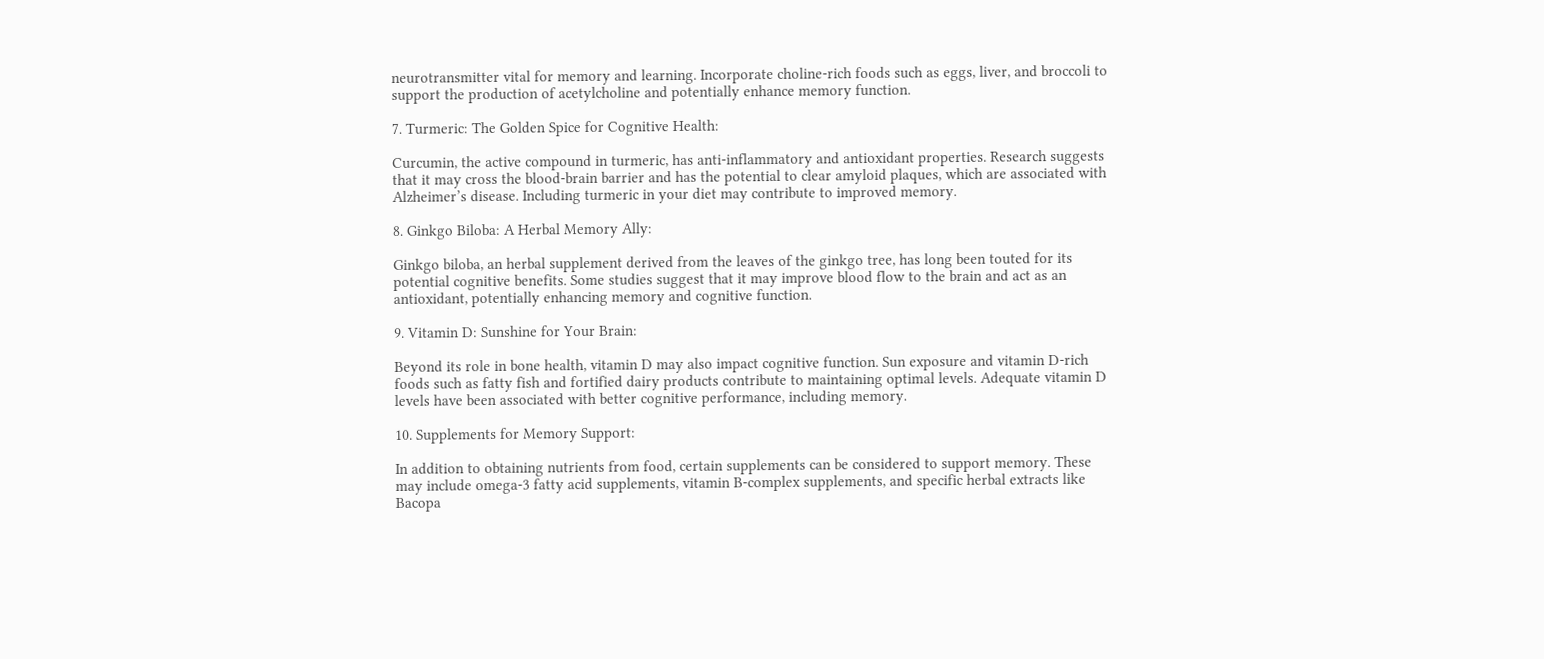neurotransmitter vital for memory and learning. Incorporate choline-rich foods such as eggs, liver, and broccoli to support the production of acetylcholine and potentially enhance memory function.

7. Turmeric: The Golden Spice for Cognitive Health:

Curcumin, the active compound in turmeric, has anti-inflammatory and antioxidant properties. Research suggests that it may cross the blood-brain barrier and has the potential to clear amyloid plaques, which are associated with Alzheimer’s disease. Including turmeric in your diet may contribute to improved memory.

8. Ginkgo Biloba: A Herbal Memory Ally:

Ginkgo biloba, an herbal supplement derived from the leaves of the ginkgo tree, has long been touted for its potential cognitive benefits. Some studies suggest that it may improve blood flow to the brain and act as an antioxidant, potentially enhancing memory and cognitive function.

9. Vitamin D: Sunshine for Your Brain:

Beyond its role in bone health, vitamin D may also impact cognitive function. Sun exposure and vitamin D-rich foods such as fatty fish and fortified dairy products contribute to maintaining optimal levels. Adequate vitamin D levels have been associated with better cognitive performance, including memory.

10. Supplements for Memory Support:

In addition to obtaining nutrients from food, certain supplements can be considered to support memory. These may include omega-3 fatty acid supplements, vitamin B-complex supplements, and specific herbal extracts like Bacopa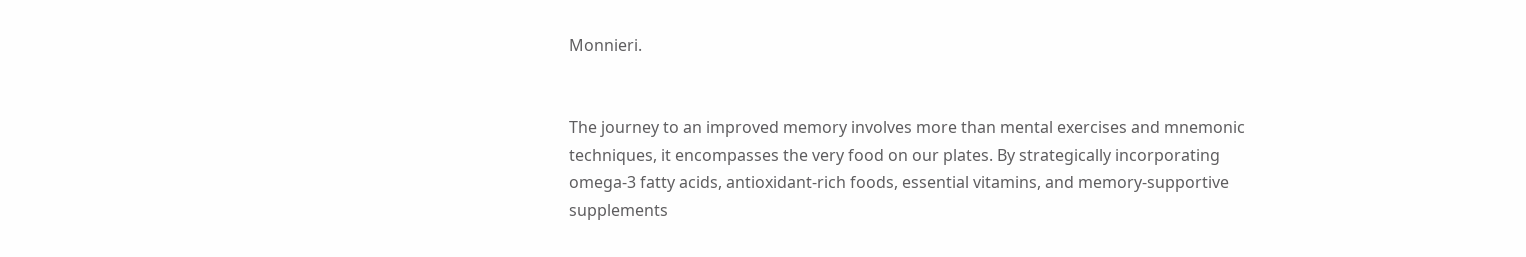Monnieri.


The journey to an improved memory involves more than mental exercises and mnemonic techniques, it encompasses the very food on our plates. By strategically incorporating omega-3 fatty acids, antioxidant-rich foods, essential vitamins, and memory-supportive supplements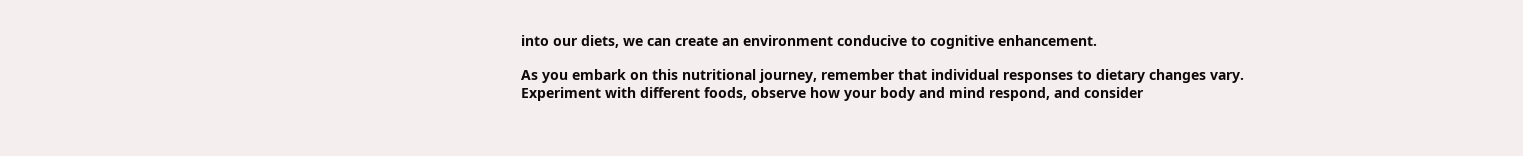into our diets, we can create an environment conducive to cognitive enhancement.

As you embark on this nutritional journey, remember that individual responses to dietary changes vary. Experiment with different foods, observe how your body and mind respond, and consider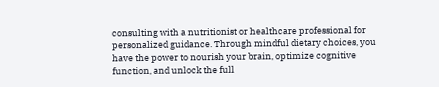consulting with a nutritionist or healthcare professional for personalized guidance. Through mindful dietary choices, you have the power to nourish your brain, optimize cognitive function, and unlock the full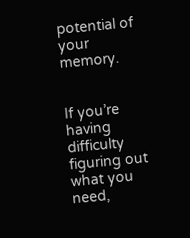potential of your memory.


If you’re having difficulty figuring out what you need,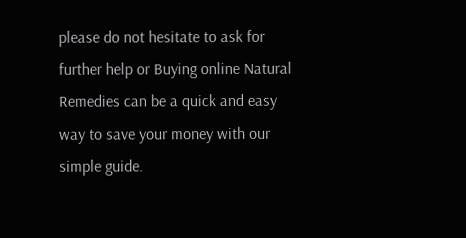please do not hesitate to ask for further help or Buying online Natural Remedies can be a quick and easy way to save your money with our simple guide.